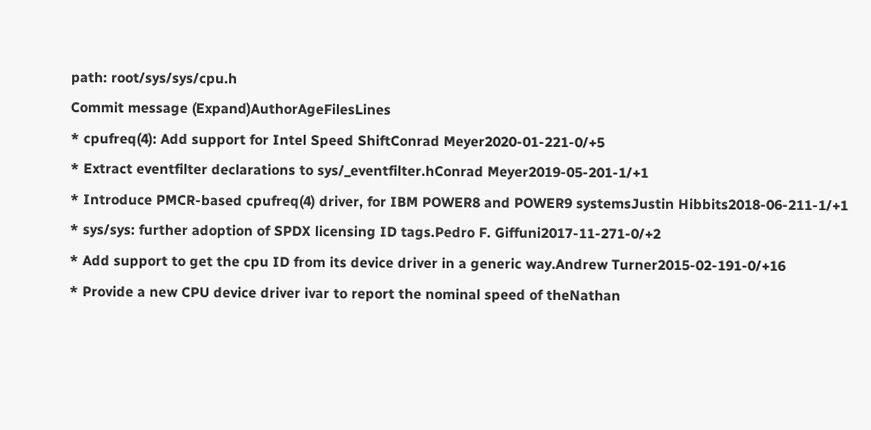path: root/sys/sys/cpu.h
Commit message (Expand)AuthorAgeFilesLines
* cpufreq(4): Add support for Intel Speed ShiftConrad Meyer2020-01-221-0/+5
* Extract eventfilter declarations to sys/_eventfilter.hConrad Meyer2019-05-201-1/+1
* Introduce PMCR-based cpufreq(4) driver, for IBM POWER8 and POWER9 systemsJustin Hibbits2018-06-211-1/+1
* sys/sys: further adoption of SPDX licensing ID tags.Pedro F. Giffuni2017-11-271-0/+2
* Add support to get the cpu ID from its device driver in a generic way.Andrew Turner2015-02-191-0/+16
* Provide a new CPU device driver ivar to report the nominal speed of theNathan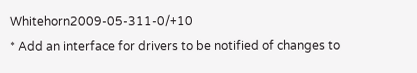Whitehorn2009-05-311-0/+10
* Add an interface for drivers to be notified of changes to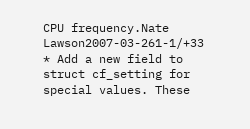CPU frequency.Nate Lawson2007-03-261-1/+33
* Add a new field to struct cf_setting for special values. These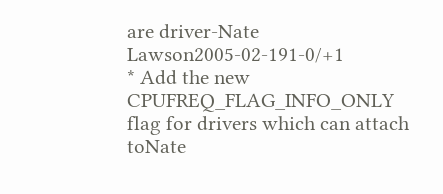are driver-Nate Lawson2005-02-191-0/+1
* Add the new CPUFREQ_FLAG_INFO_ONLY flag for drivers which can attach toNate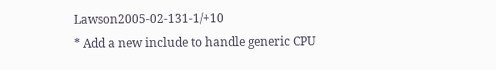Lawson2005-02-131-1/+10
* Add a new include to handle generic CPU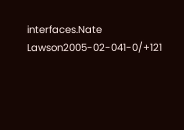interfaces.Nate Lawson2005-02-041-0/+121